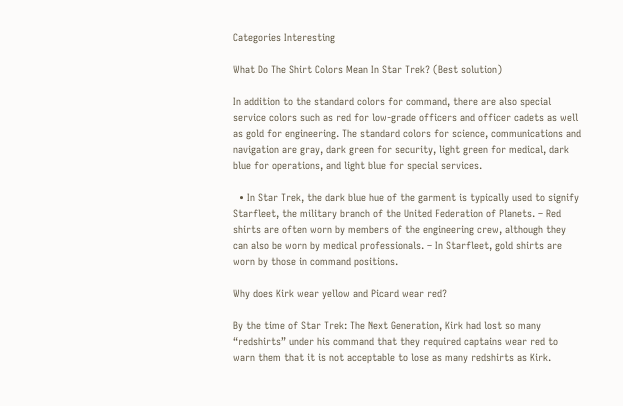Categories Interesting

What Do The Shirt Colors Mean In Star Trek? (Best solution)

In addition to the standard colors for command, there are also special service colors such as red for low-grade officers and officer cadets as well as gold for engineering. The standard colors for science, communications and navigation are gray, dark green for security, light green for medical, dark blue for operations, and light blue for special services.

  • In Star Trek, the dark blue hue of the garment is typically used to signify Starfleet, the military branch of the United Federation of Planets. – Red shirts are often worn by members of the engineering crew, although they can also be worn by medical professionals. – In Starfleet, gold shirts are worn by those in command positions.

Why does Kirk wear yellow and Picard wear red?

By the time of Star Trek: The Next Generation, Kirk had lost so many “redshirts” under his command that they required captains wear red to warn them that it is not acceptable to lose as many redshirts as Kirk.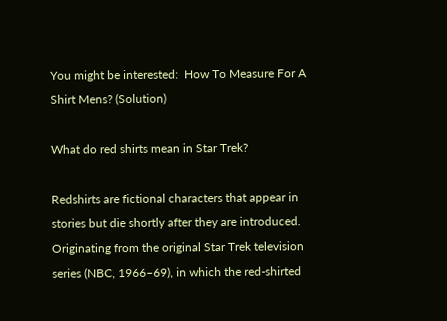You might be interested:  How To Measure For A Shirt Mens? (Solution)

What do red shirts mean in Star Trek?

Redshirts are fictional characters that appear in stories but die shortly after they are introduced. Originating from the original Star Trek television series (NBC, 1966–69), in which the red-shirted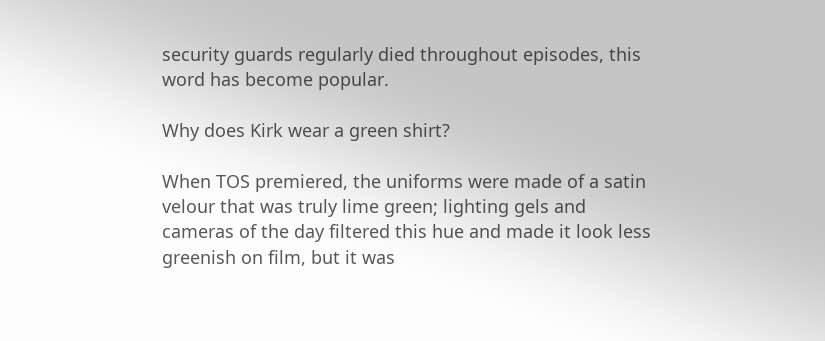security guards regularly died throughout episodes, this word has become popular.

Why does Kirk wear a green shirt?

When TOS premiered, the uniforms were made of a satin velour that was truly lime green; lighting gels and cameras of the day filtered this hue and made it look less greenish on film, but it was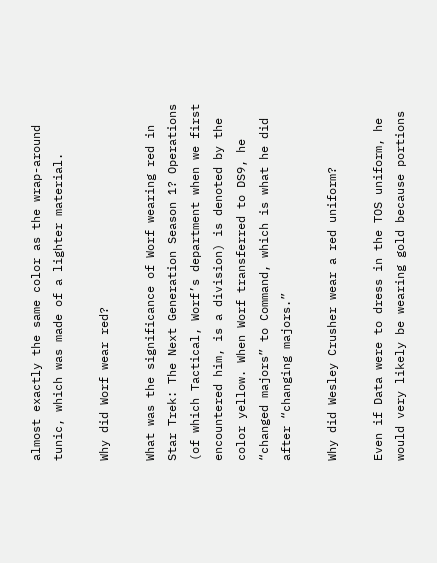almost exactly the same color as the wrap-around tunic, which was made of a lighter material.

Why did Worf wear red?

What was the significance of Worf wearing red in Star Trek: The Next Generation Season 1? Operations (of which Tactical, Worf’s department when we first encountered him, is a division) is denoted by the color yellow. When Worf transferred to DS9, he “changed majors” to Command, which is what he did after “changing majors.”

Why did Wesley Crusher wear a red uniform?

Even if Data were to dress in the TOS uniform, he would very likely be wearing gold because portions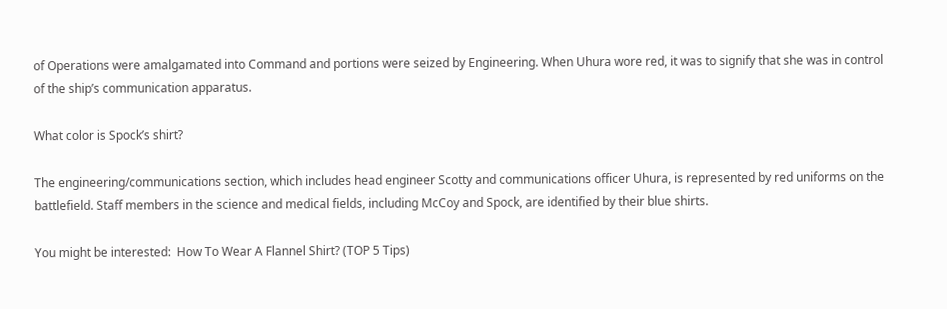of Operations were amalgamated into Command and portions were seized by Engineering. When Uhura wore red, it was to signify that she was in control of the ship’s communication apparatus.

What color is Spock’s shirt?

The engineering/communications section, which includes head engineer Scotty and communications officer Uhura, is represented by red uniforms on the battlefield. Staff members in the science and medical fields, including McCoy and Spock, are identified by their blue shirts.

You might be interested:  How To Wear A Flannel Shirt? (TOP 5 Tips)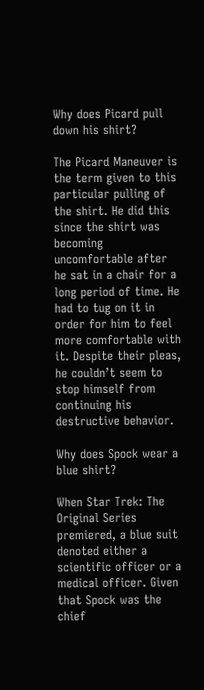Why does Picard pull down his shirt?

The Picard Maneuver is the term given to this particular pulling of the shirt. He did this since the shirt was becoming uncomfortable after he sat in a chair for a long period of time. He had to tug on it in order for him to feel more comfortable with it. Despite their pleas, he couldn’t seem to stop himself from continuing his destructive behavior.

Why does Spock wear a blue shirt?

When Star Trek: The Original Series premiered, a blue suit denoted either a scientific officer or a medical officer. Given that Spock was the chief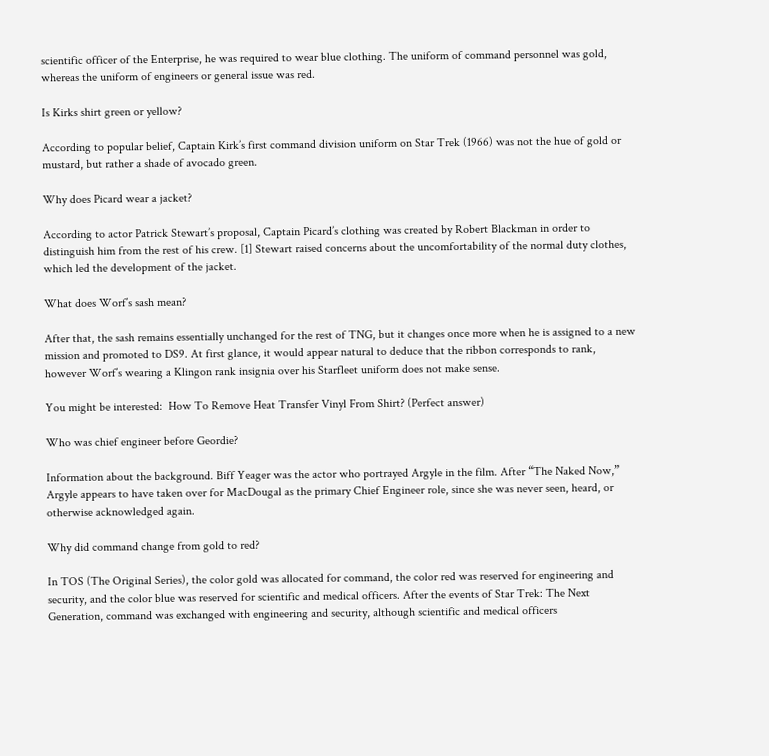scientific officer of the Enterprise, he was required to wear blue clothing. The uniform of command personnel was gold, whereas the uniform of engineers or general issue was red.

Is Kirks shirt green or yellow?

According to popular belief, Captain Kirk’s first command division uniform on Star Trek (1966) was not the hue of gold or mustard, but rather a shade of avocado green.

Why does Picard wear a jacket?

According to actor Patrick Stewart’s proposal, Captain Picard’s clothing was created by Robert Blackman in order to distinguish him from the rest of his crew. [1] Stewart raised concerns about the uncomfortability of the normal duty clothes, which led the development of the jacket.

What does Worf’s sash mean?

After that, the sash remains essentially unchanged for the rest of TNG, but it changes once more when he is assigned to a new mission and promoted to DS9. At first glance, it would appear natural to deduce that the ribbon corresponds to rank, however Worf’s wearing a Klingon rank insignia over his Starfleet uniform does not make sense.

You might be interested:  How To Remove Heat Transfer Vinyl From Shirt? (Perfect answer)

Who was chief engineer before Geordie?

Information about the background. Biff Yeager was the actor who portrayed Argyle in the film. After “The Naked Now,” Argyle appears to have taken over for MacDougal as the primary Chief Engineer role, since she was never seen, heard, or otherwise acknowledged again.

Why did command change from gold to red?

In TOS (The Original Series), the color gold was allocated for command, the color red was reserved for engineering and security, and the color blue was reserved for scientific and medical officers. After the events of Star Trek: The Next Generation, command was exchanged with engineering and security, although scientific and medical officers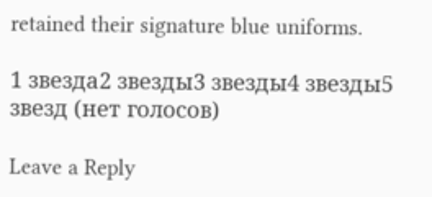retained their signature blue uniforms.

1 звезда2 звезды3 звезды4 звезды5 звезд (нет голосов)

Leave a Reply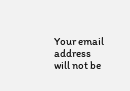Your email address will not be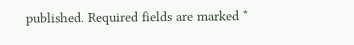published. Required fields are marked *